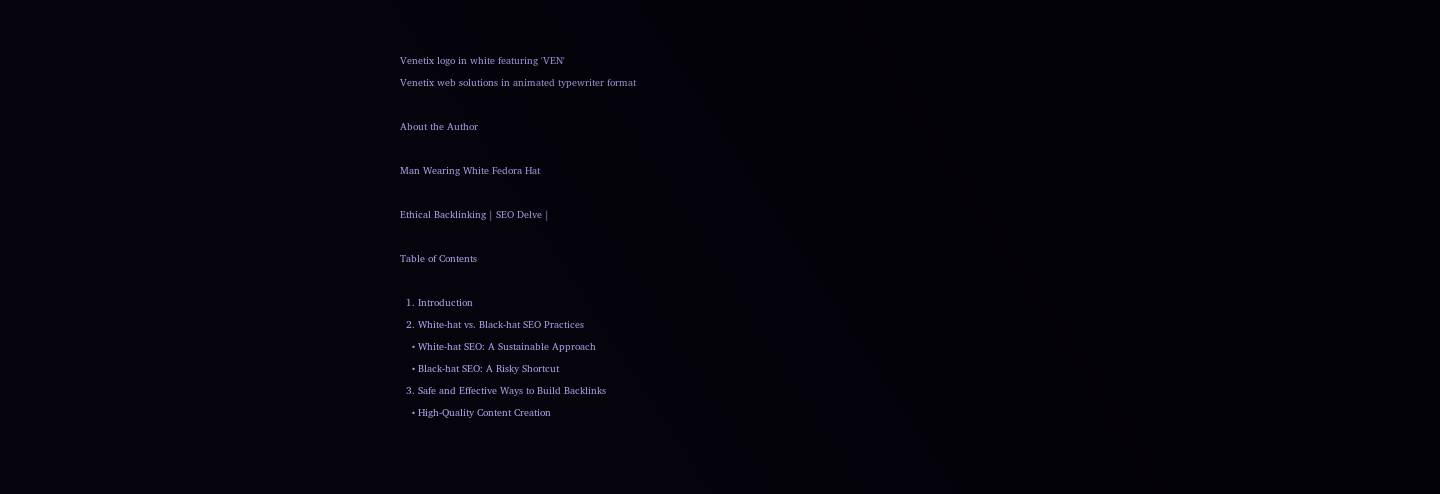Venetix logo in white featuring 'VEN'
Venetix web solutions in animated typewriter format

About the Author

Man Wearing White Fedora Hat

Ethical Backlinking | SEO Delve |

Table of Contents

  1. Introduction
  2. White-hat vs. Black-hat SEO Practices
    • White-hat SEO: A Sustainable Approach
    • Black-hat SEO: A Risky Shortcut
  3. Safe and Effective Ways to Build Backlinks
    • High-Quality Content Creation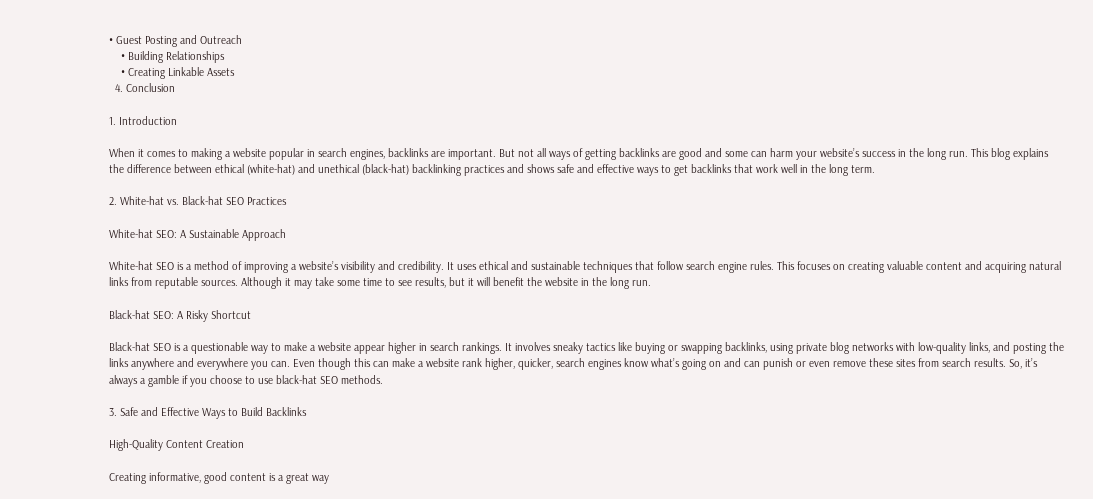• Guest Posting and Outreach
    • Building Relationships
    • Creating Linkable Assets
  4. Conclusion

1. Introduction

When it comes to making a website popular in search engines, backlinks are important. But not all ways of getting backlinks are good and some can harm your website’s success in the long run. This blog explains the difference between ethical (white-hat) and unethical (black-hat) backlinking practices and shows safe and effective ways to get backlinks that work well in the long term.

2. White-hat vs. Black-hat SEO Practices

White-hat SEO: A Sustainable Approach

White-hat SEO is a method of improving a website’s visibility and credibility. It uses ethical and sustainable techniques that follow search engine rules. This focuses on creating valuable content and acquiring natural links from reputable sources. Although it may take some time to see results, but it will benefit the website in the long run.

Black-hat SEO: A Risky Shortcut

Black-hat SEO is a questionable way to make a website appear higher in search rankings. It involves sneaky tactics like buying or swapping backlinks, using private blog networks with low-quality links, and posting the links anywhere and everywhere you can. Even though this can make a website rank higher, quicker, search engines know what’s going on and can punish or even remove these sites from search results. So, it’s always a gamble if you choose to use black-hat SEO methods.

3. Safe and Effective Ways to Build Backlinks

High-Quality Content Creation

Creating informative, good content is a great way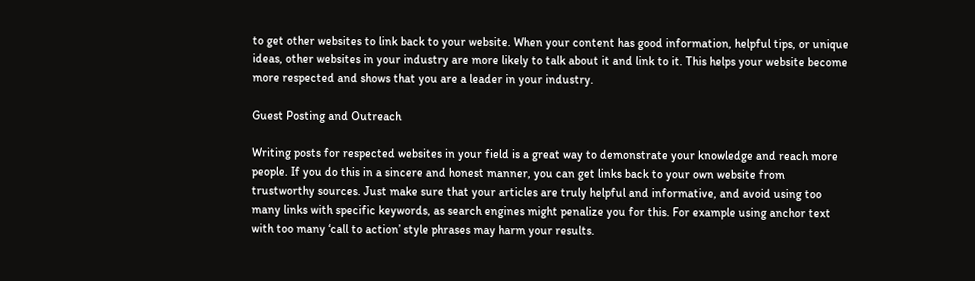to get other websites to link back to your website. When your content has good information, helpful tips, or unique ideas, other websites in your industry are more likely to talk about it and link to it. This helps your website become more respected and shows that you are a leader in your industry.

Guest Posting and Outreach

Writing posts for respected websites in your field is a great way to demonstrate your knowledge and reach more people. If you do this in a sincere and honest manner, you can get links back to your own website from trustworthy sources. Just make sure that your articles are truly helpful and informative, and avoid using too many links with specific keywords, as search engines might penalize you for this. For example using anchor text with too many ‘call to action’ style phrases may harm your results.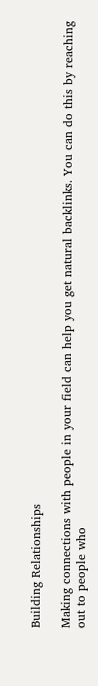Building Relationships

Making connections with people in your field can help you get natural backlinks. You can do this by reaching out to people who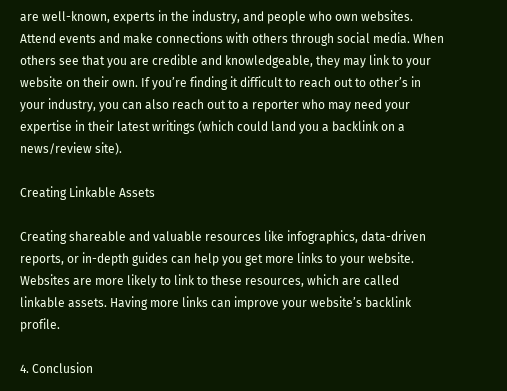are well-known, experts in the industry, and people who own websites. Attend events and make connections with others through social media. When others see that you are credible and knowledgeable, they may link to your website on their own. If you’re finding it difficult to reach out to other’s in your industry, you can also reach out to a reporter who may need your expertise in their latest writings (which could land you a backlink on a news/review site).

Creating Linkable Assets

Creating shareable and valuable resources like infographics, data-driven reports, or in-depth guides can help you get more links to your website. Websites are more likely to link to these resources, which are called linkable assets. Having more links can improve your website’s backlink profile.

4. Conclusion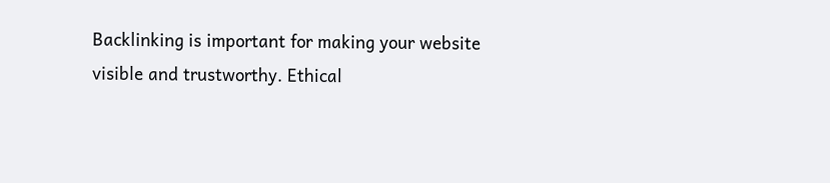Backlinking is important for making your website visible and trustworthy. Ethical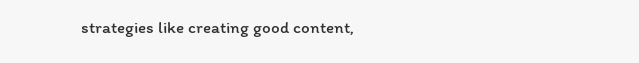strategies like creating good content,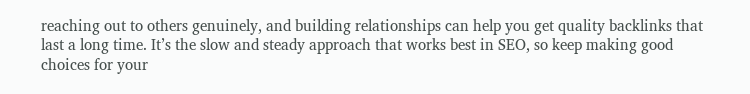reaching out to others genuinely, and building relationships can help you get quality backlinks that last a long time. It’s the slow and steady approach that works best in SEO, so keep making good choices for your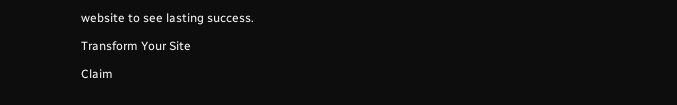website to see lasting success.

Transform Your Site

Claim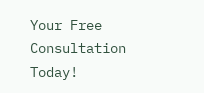Your Free Consultation Today!